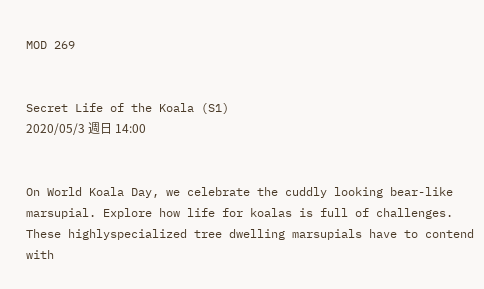MOD 269


Secret Life of the Koala (S1)
2020/05/3 週日 14:00


On World Koala Day, we celebrate the cuddly looking bear-like marsupial. Explore how life for koalas is full of challenges. These highlyspecialized tree dwelling marsupials have to contend with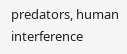predators, human interference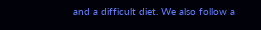and a difficult diet. We also follow a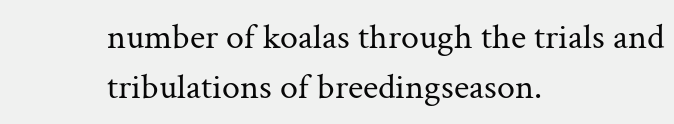number of koalas through the trials and tribulations of breedingseason.